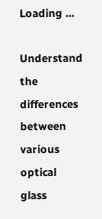Loading ...

Understand the differences between various optical glass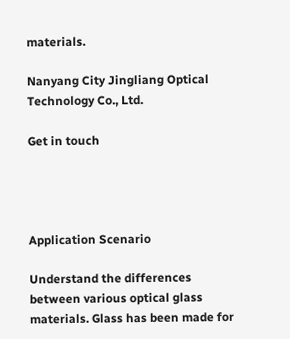materials.

Nanyang City Jingliang Optical Technology Co., Ltd.

Get in touch




Application Scenario

Understand the differences between various optical glass materials. Glass has been made for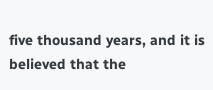five thousand years, and it is believed that the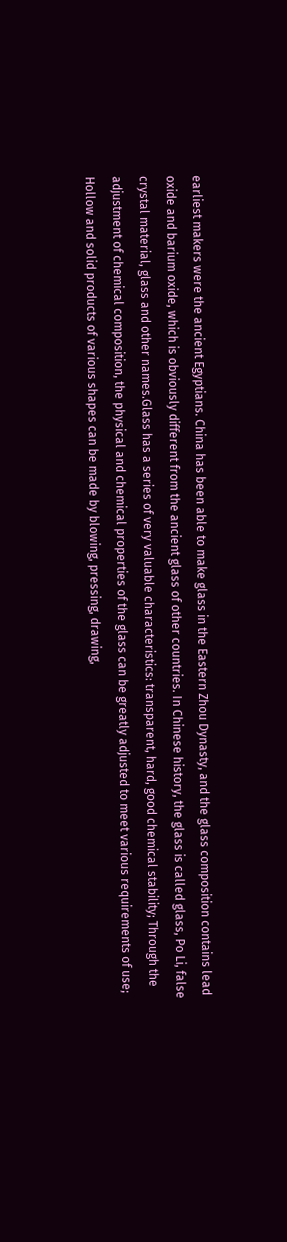earliest makers were the ancient Egyptians. China has been able to make glass in the Eastern Zhou Dynasty, and the glass composition contains lead oxide and barium oxide, which is obviously different from the ancient glass of other countries. In Chinese history, the glass is called glass, Po Li, false crystal material, glass and other names.Glass has a series of very valuable characteristics: transparent, hard, good chemical stability; Through the adjustment of chemical composition, the physical and chemical properties of the glass can be greatly adjusted to meet various requirements of use; Hollow and solid products of various shapes can be made by blowing, pressing, drawing,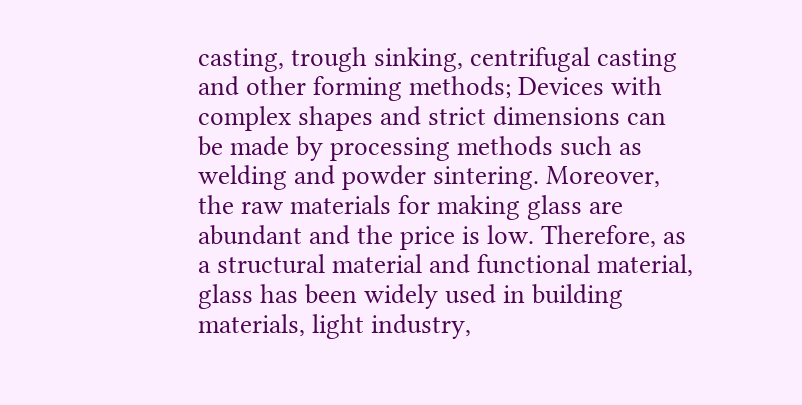casting, trough sinking, centrifugal casting and other forming methods; Devices with complex shapes and strict dimensions can be made by processing methods such as welding and powder sintering. Moreover, the raw materials for making glass are abundant and the price is low. Therefore, as a structural material and functional material, glass has been widely used in building materials, light industry,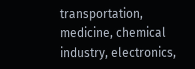transportation, medicine, chemical industry, electronics,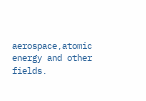aerospace,atomic energy and other fields.